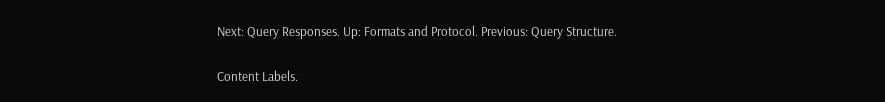Next: Query Responses. Up: Formats and Protocol. Previous: Query Structure.

Content Labels.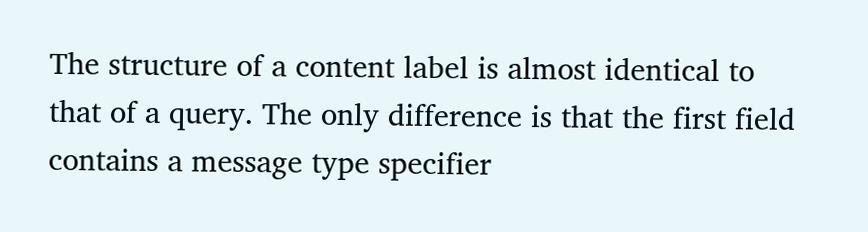The structure of a content label is almost identical to that of a query. The only difference is that the first field contains a message type specifier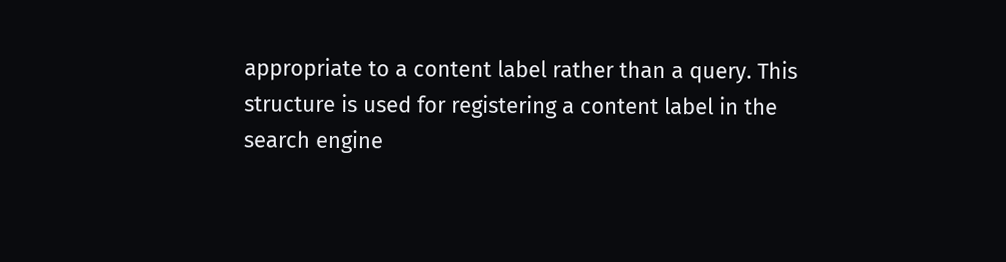appropriate to a content label rather than a query. This structure is used for registering a content label in the search engine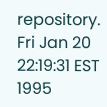repository.
Fri Jan 20 22:19:31 EST 1995